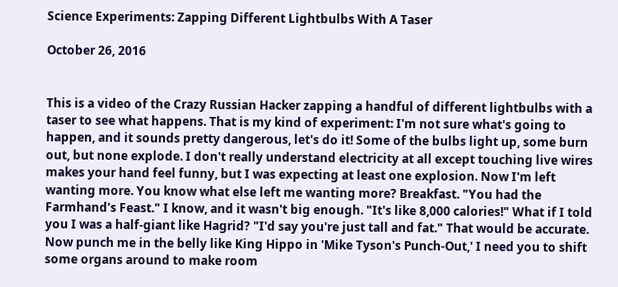Science Experiments: Zapping Different Lightbulbs With A Taser

October 26, 2016


This is a video of the Crazy Russian Hacker zapping a handful of different lightbulbs with a taser to see what happens. That is my kind of experiment: I'm not sure what's going to happen, and it sounds pretty dangerous, let's do it! Some of the bulbs light up, some burn out, but none explode. I don't really understand electricity at all except touching live wires makes your hand feel funny, but I was expecting at least one explosion. Now I'm left wanting more. You know what else left me wanting more? Breakfast. "You had the Farmhand's Feast." I know, and it wasn't big enough. "It's like 8,000 calories!" What if I told you I was a half-giant like Hagrid? "I'd say you're just tall and fat." That would be accurate. Now punch me in the belly like King Hippo in 'Mike Tyson's Punch-Out,' I need you to shift some organs around to make room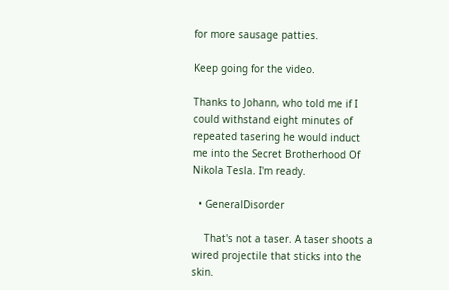for more sausage patties.

Keep going for the video.

Thanks to Johann, who told me if I could withstand eight minutes of repeated tasering he would induct me into the Secret Brotherhood Of Nikola Tesla. I'm ready.

  • GeneralDisorder

    That's not a taser. A taser shoots a wired projectile that sticks into the skin.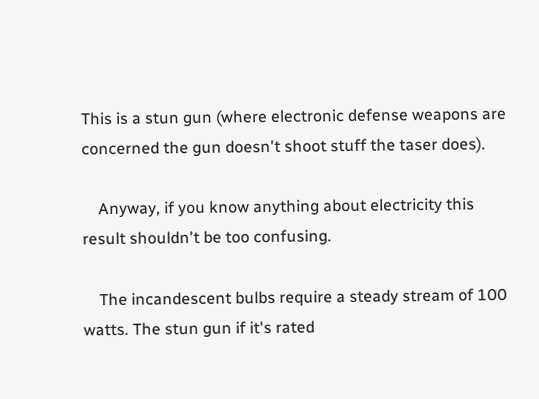This is a stun gun (where electronic defense weapons are concerned the gun doesn't shoot stuff the taser does).

    Anyway, if you know anything about electricity this result shouldn't be too confusing.

    The incandescent bulbs require a steady stream of 100 watts. The stun gun if it's rated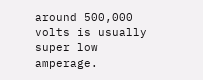around 500,000 volts is usually super low amperage.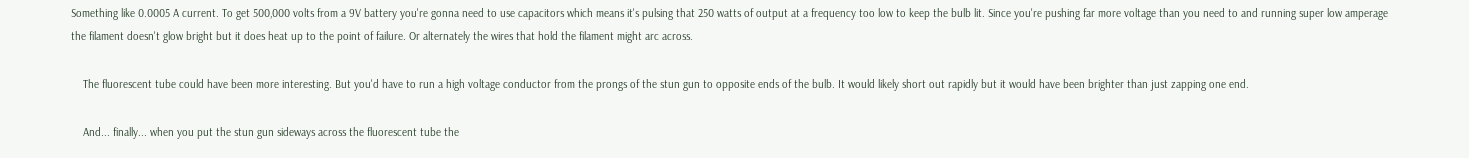Something like 0.0005 A current. To get 500,000 volts from a 9V battery you're gonna need to use capacitors which means it's pulsing that 250 watts of output at a frequency too low to keep the bulb lit. Since you're pushing far more voltage than you need to and running super low amperage the filament doesn't glow bright but it does heat up to the point of failure. Or alternately the wires that hold the filament might arc across.

    The fluorescent tube could have been more interesting. But you'd have to run a high voltage conductor from the prongs of the stun gun to opposite ends of the bulb. It would likely short out rapidly but it would have been brighter than just zapping one end.

    And... finally... when you put the stun gun sideways across the fluorescent tube the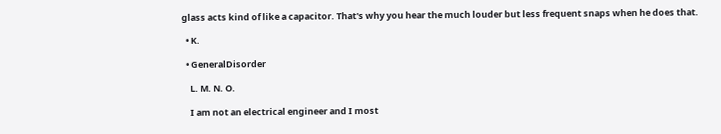glass acts kind of like a capacitor. That's why you hear the much louder but less frequent snaps when he does that.

  • K.

  • GeneralDisorder

    L. M. N. O.

    I am not an electrical engineer and I most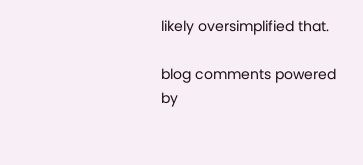likely oversimplified that.

blog comments powered by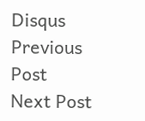Disqus
Previous Post
Next Post